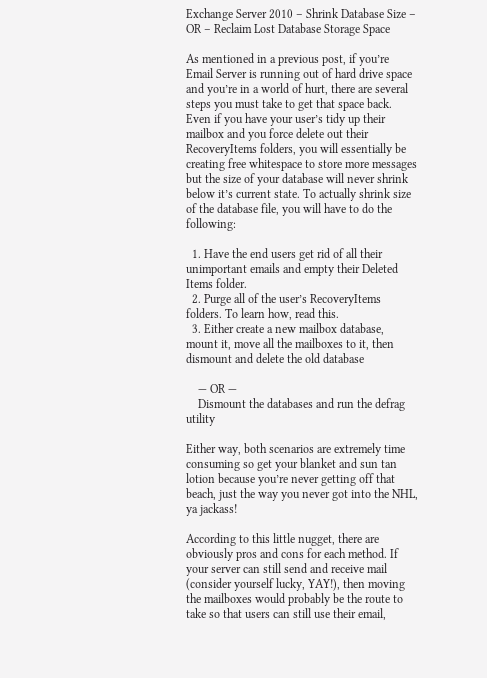Exchange Server 2010 – Shrink Database Size – OR – Reclaim Lost Database Storage Space

As mentioned in a previous post, if you’re Email Server is running out of hard drive space and you’re in a world of hurt, there are several steps you must take to get that space back. Even if you have your user’s tidy up their mailbox and you force delete out their RecoveryItems folders, you will essentially be creating free whitespace to store more messages but the size of your database will never shrink below it’s current state. To actually shrink size of the database file, you will have to do the following:

  1. Have the end users get rid of all their unimportant emails and empty their Deleted Items folder.
  2. Purge all of the user’s RecoveryItems folders. To learn how, read this.
  3. Either create a new mailbox database, mount it, move all the mailboxes to it, then dismount and delete the old database

    — OR —
    Dismount the databases and run the defrag utility

Either way, both scenarios are extremely time consuming so get your blanket and sun tan lotion because you’re never getting off that beach, just the way you never got into the NHL, ya jackass!

According to this little nugget, there are obviously pros and cons for each method. If your server can still send and receive mail (consider yourself lucky, YAY!), then moving the mailboxes would probably be the route to take so that users can still use their email,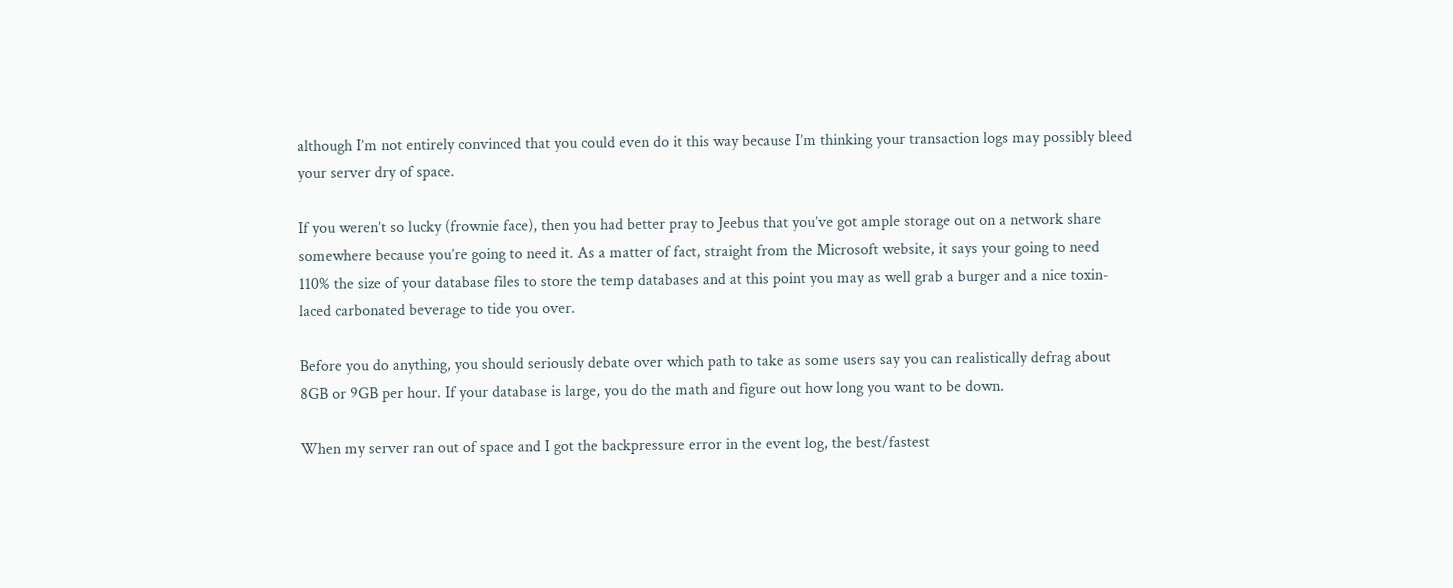although I’m not entirely convinced that you could even do it this way because I’m thinking your transaction logs may possibly bleed your server dry of space.

If you weren’t so lucky (frownie face), then you had better pray to Jeebus that you’ve got ample storage out on a network share somewhere because you’re going to need it. As a matter of fact, straight from the Microsoft website, it says your going to need 110% the size of your database files to store the temp databases and at this point you may as well grab a burger and a nice toxin-laced carbonated beverage to tide you over.

Before you do anything, you should seriously debate over which path to take as some users say you can realistically defrag about 8GB or 9GB per hour. If your database is large, you do the math and figure out how long you want to be down.

When my server ran out of space and I got the backpressure error in the event log, the best/fastest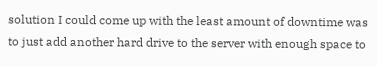solution I could come up with the least amount of downtime was to just add another hard drive to the server with enough space to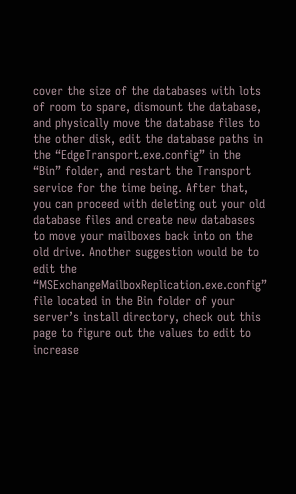cover the size of the databases with lots of room to spare, dismount the database, and physically move the database files to the other disk, edit the database paths in the “EdgeTransport.exe.config” in the “Bin” folder, and restart the Transport service for the time being. After that, you can proceed with deleting out your old database files and create new databases to move your mailboxes back into on the old drive. Another suggestion would be to edit the “MSExchangeMailboxReplication.exe.config” file located in the Bin folder of your server’s install directory, check out this page to figure out the values to edit to increase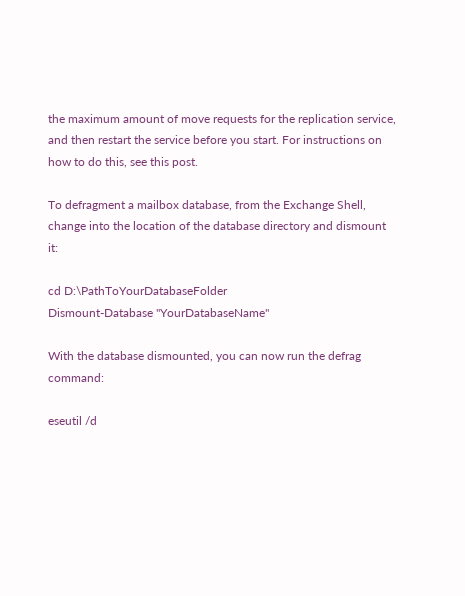the maximum amount of move requests for the replication service, and then restart the service before you start. For instructions on how to do this, see this post.

To defragment a mailbox database, from the Exchange Shell, change into the location of the database directory and dismount it:

cd D:\PathToYourDatabaseFolder
Dismount-Database "YourDatabaseName"

With the database dismounted, you can now run the defrag command:

eseutil /d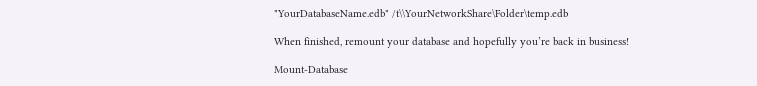"YourDatabaseName.edb" /t\\YourNetworkShare\Folder\temp.edb

When finished, remount your database and hopefully you’re back in business!

Mount-Database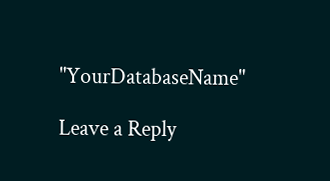"YourDatabaseName"

Leave a Reply